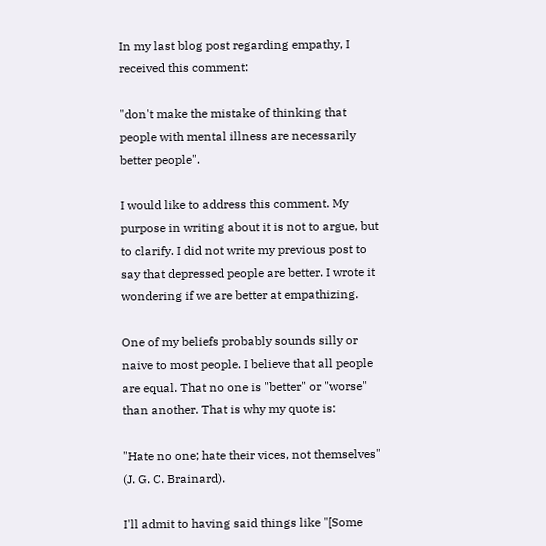In my last blog post regarding empathy, I received this comment:

"don't make the mistake of thinking that people with mental illness are necessarily better people".

I would like to address this comment. My purpose in writing about it is not to argue, but to clarify. I did not write my previous post to say that depressed people are better. I wrote it wondering if we are better at empathizing.

One of my beliefs probably sounds silly or naive to most people. I believe that all people are equal. That no one is "better" or "worse" than another. That is why my quote is:

"Hate no one; hate their vices, not themselves" (J. G. C. Brainard).

I'll admit to having said things like "[Some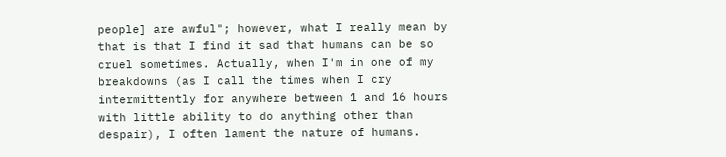people] are awful"; however, what I really mean by that is that I find it sad that humans can be so cruel sometimes. Actually, when I'm in one of my breakdowns (as I call the times when I cry intermittently for anywhere between 1 and 16 hours with little ability to do anything other than despair), I often lament the nature of humans.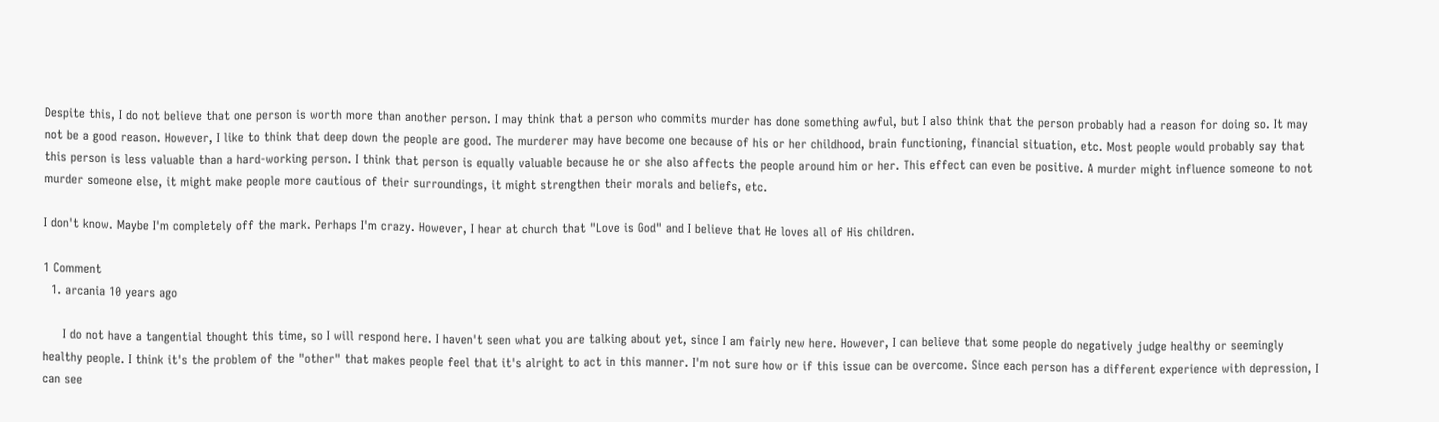Despite this, I do not believe that one person is worth more than another person. I may think that a person who commits murder has done something awful, but I also think that the person probably had a reason for doing so. It may not be a good reason. However, I like to think that deep down the people are good. The murderer may have become one because of his or her childhood, brain functioning, financial situation, etc. Most people would probably say that this person is less valuable than a hard-working person. I think that person is equally valuable because he or she also affects the people around him or her. This effect can even be positive. A murder might influence someone to not murder someone else, it might make people more cautious of their surroundings, it might strengthen their morals and beliefs, etc.

I don't know. Maybe I'm completely off the mark. Perhaps I'm crazy. However, I hear at church that "Love is God" and I believe that He loves all of His children.

1 Comment
  1. arcania 10 years ago

     I do not have a tangential thought this time, so I will respond here. I haven't seen what you are talking about yet, since I am fairly new here. However, I can believe that some people do negatively judge healthy or seemingly healthy people. I think it's the problem of the "other" that makes people feel that it's alright to act in this manner. I'm not sure how or if this issue can be overcome. Since each person has a different experience with depression, I can see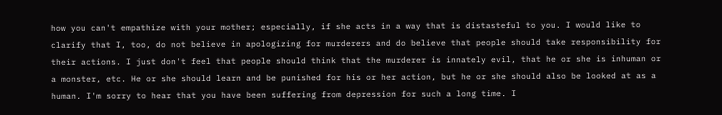how you can't empathize with your mother; especially, if she acts in a way that is distasteful to you. I would like to clarify that I, too, do not believe in apologizing for murderers and do believe that people should take responsibility for their actions. I just don't feel that people should think that the murderer is innately evil, that he or she is inhuman or a monster, etc. He or she should learn and be punished for his or her action, but he or she should also be looked at as a human. I'm sorry to hear that you have been suffering from depression for such a long time. I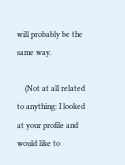will probably be the same way.

    (Not at all related to anything: I looked at your profile and would like to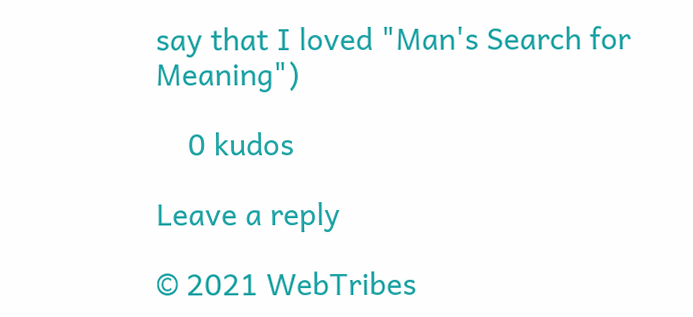say that I loved "Man's Search for Meaning")

    0 kudos

Leave a reply

© 2021 WebTribes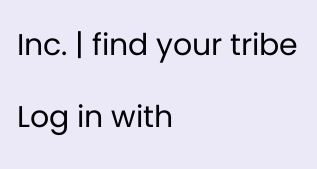Inc. | find your tribe

Log in with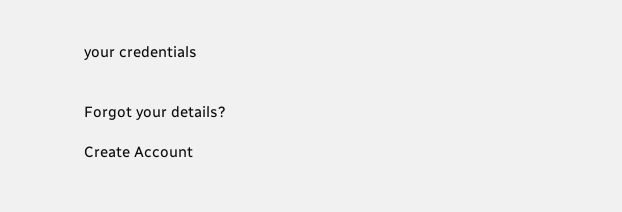your credentials


Forgot your details?

Create Account